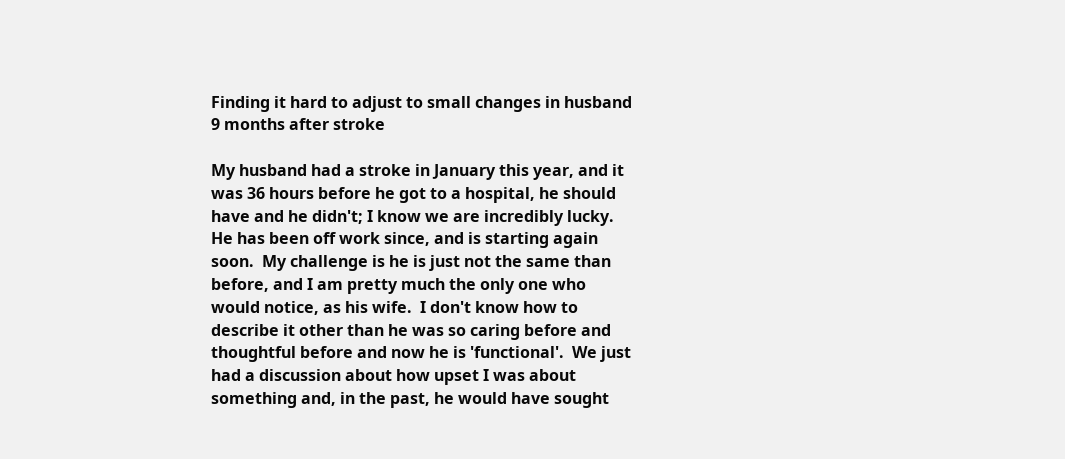Finding it hard to adjust to small changes in husband 9 months after stroke

My husband had a stroke in January this year, and it was 36 hours before he got to a hospital, he should have and he didn't; I know we are incredibly lucky.  He has been off work since, and is starting again soon.  My challenge is he is just not the same than before, and I am pretty much the only one who would notice, as his wife.  I don't know how to describe it other than he was so caring before and thoughtful before and now he is 'functional'.  We just had a discussion about how upset I was about something and, in the past, he would have sought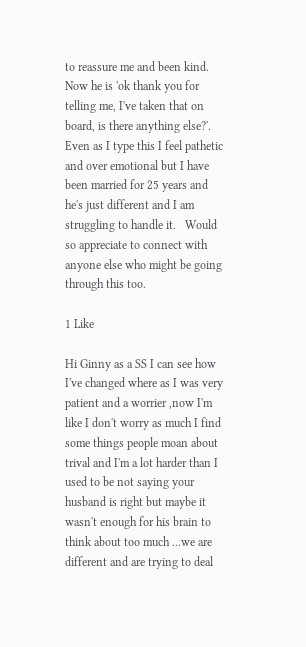to reassure me and been kind.  Now he is 'ok thank you for telling me, I've taken that on board, is there anything else?'.   Even as I type this I feel pathetic and over emotional but I have been married for 25 years and he's just different and I am struggling to handle it.   Would so appreciate to connect with anyone else who might be going through this too.

1 Like

Hi Ginny as a SS I can see how I've changed where as I was very patient and a worrier ,now I'm like I don't worry as much I find some things people moan about trival and I'm a lot harder than I used to be not saying your husband is right but maybe it wasn't enough for his brain to think about too much ...we are different and are trying to deal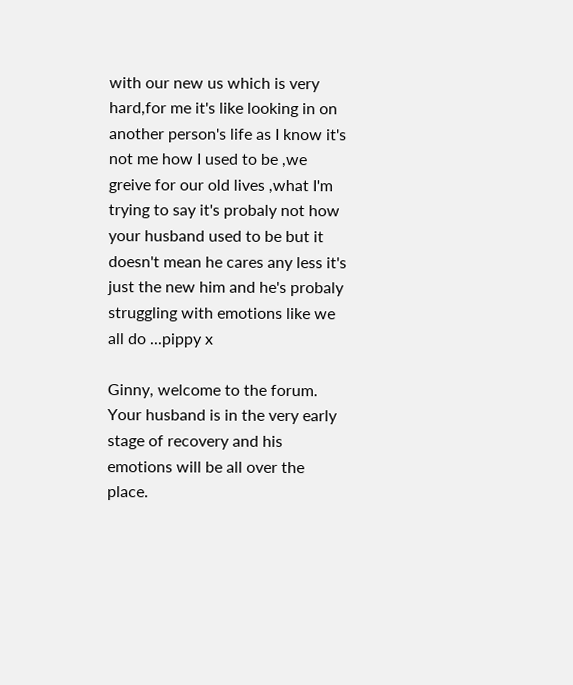with our new us which is very hard,for me it's like looking in on another person's life as I know it's not me how I used to be ,we greive for our old lives ,what I'm trying to say it's probaly not how your husband used to be but it doesn't mean he cares any less it's just the new him and he's probaly struggling with emotions like we all do ...pippy x

Ginny, welcome to the forum. Your husband is in the very early stage of recovery and his emotions will be all over the place.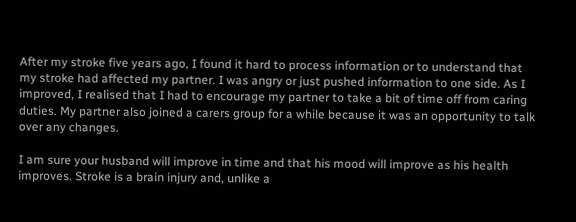After my stroke five years ago, I found it hard to process information or to understand that my stroke had affected my partner. I was angry or just pushed information to one side. As I improved, I realised that I had to encourage my partner to take a bit of time off from caring duties. My partner also joined a carers group for a while because it was an opportunity to talk over any changes.

I am sure your husband will improve in time and that his mood will improve as his health improves. Stroke is a brain injury and, unlike a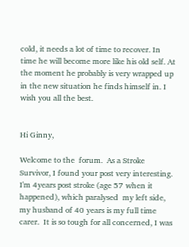cold, it needs a lot of time to recover. In time he will become more like his old self. At the moment he probably is very wrapped up in the new situation he finds himself in. I wish you all the best.


Hi Ginny,

Welcome to the  forum.  As a Stroke  Survivor, I found your post very interesting. I'm 4years post stroke (age 57 when it happened), which paralysed  my left side, my husband of 40 years is my full time  carer.  It is so tough for all concerned, I was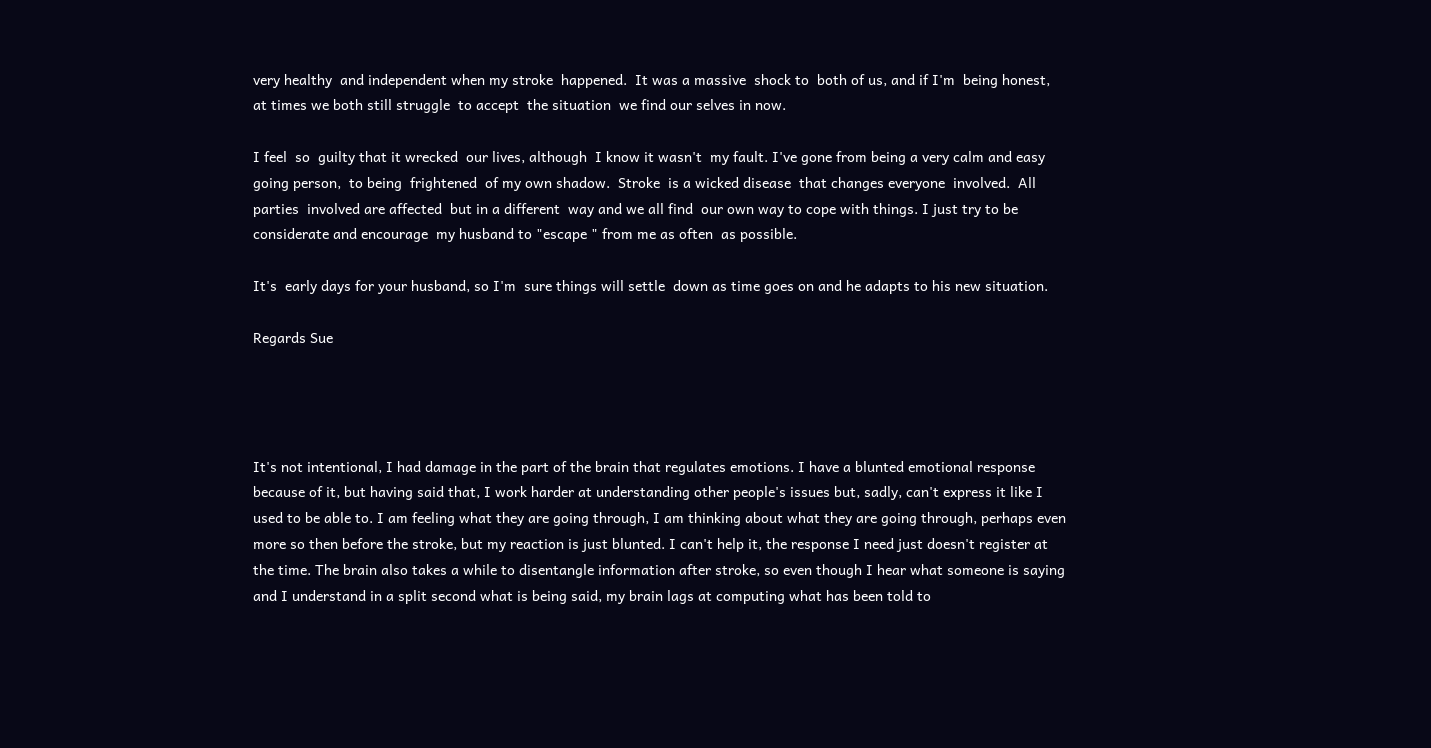very healthy  and independent when my stroke  happened.  It was a massive  shock to  both of us, and if I'm  being honest, at times we both still struggle  to accept  the situation  we find our selves in now.

I feel  so  guilty that it wrecked  our lives, although  I know it wasn't  my fault. I've gone from being a very calm and easy going person,  to being  frightened  of my own shadow.  Stroke  is a wicked disease  that changes everyone  involved.  All parties  involved are affected  but in a different  way and we all find  our own way to cope with things. I just try to be considerate and encourage  my husband to "escape " from me as often  as possible.

It's  early days for your husband, so I'm  sure things will settle  down as time goes on and he adapts to his new situation.

Regards Sue




It's not intentional, I had damage in the part of the brain that regulates emotions. I have a blunted emotional response because of it, but having said that, I work harder at understanding other people's issues but, sadly, can't express it like I used to be able to. I am feeling what they are going through, I am thinking about what they are going through, perhaps even more so then before the stroke, but my reaction is just blunted. I can't help it, the response I need just doesn't register at the time. The brain also takes a while to disentangle information after stroke, so even though I hear what someone is saying and I understand in a split second what is being said, my brain lags at computing what has been told to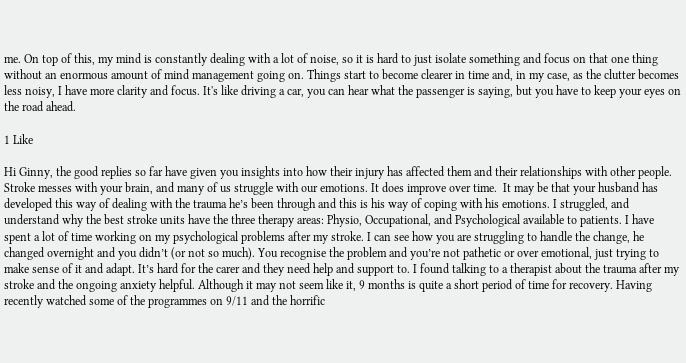me. On top of this, my mind is constantly dealing with a lot of noise, so it is hard to just isolate something and focus on that one thing without an enormous amount of mind management going on. Things start to become clearer in time and, in my case, as the clutter becomes less noisy, I have more clarity and focus. It's like driving a car, you can hear what the passenger is saying, but you have to keep your eyes on the road ahead.

1 Like

Hi Ginny, the good replies so far have given you insights into how their injury has affected them and their relationships with other people. Stroke messes with your brain, and many of us struggle with our emotions. It does improve over time.  It may be that your husband has developed this way of dealing with the trauma he’s been through and this is his way of coping with his emotions. I struggled, and understand why the best stroke units have the three therapy areas: Physio, Occupational, and Psychological available to patients. I have spent a lot of time working on my psychological problems after my stroke. I can see how you are struggling to handle the change, he changed overnight and you didn’t (or not so much). You recognise the problem and you’re not pathetic or over emotional, just trying to make sense of it and adapt. It’s hard for the carer and they need help and support to. I found talking to a therapist about the trauma after my stroke and the ongoing anxiety helpful. Although it may not seem like it, 9 months is quite a short period of time for recovery. Having recently watched some of the programmes on 9/11 and the horrific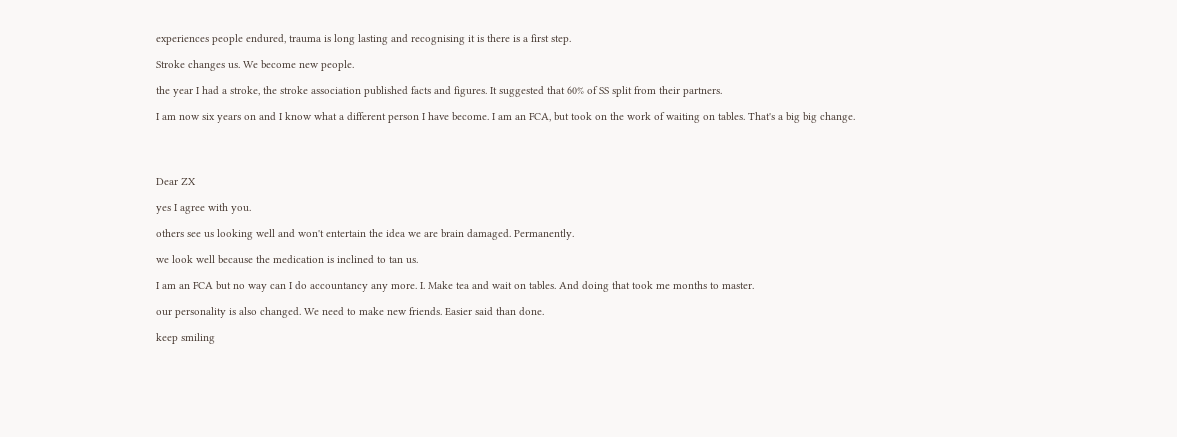experiences people endured, trauma is long lasting and recognising it is there is a first step.

Stroke changes us. We become new people.

the year I had a stroke, the stroke association published facts and figures. It suggested that 60% of SS split from their partners.

I am now six years on and I know what a different person I have become. I am an FCA, but took on the work of waiting on tables. That's a big big change.




Dear ZX

yes I agree with you.

others see us looking well and won't entertain the idea we are brain damaged. Permanently.

we look well because the medication is inclined to tan us.

I am an FCA but no way can I do accountancy any more. I. Make tea and wait on tables. And doing that took me months to master.

our personality is also changed. We need to make new friends. Easier said than done.

keep smiling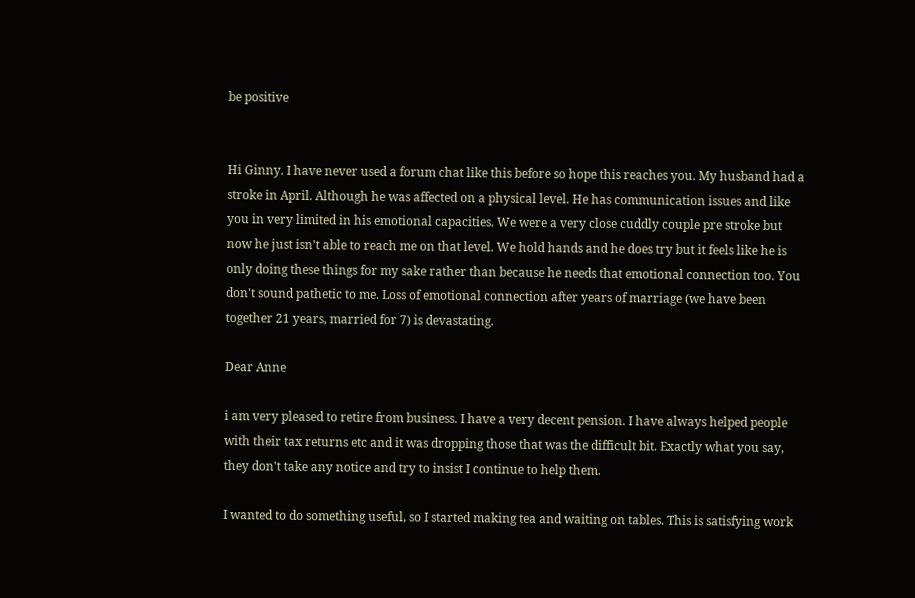be positive


Hi Ginny. I have never used a forum chat like this before so hope this reaches you. My husband had a stroke in April. Although he was affected on a physical level. He has communication issues and like you in very limited in his emotional capacities. We were a very close cuddly couple pre stroke but now he just isn't able to reach me on that level. We hold hands and he does try but it feels like he is only doing these things for my sake rather than because he needs that emotional connection too. You don't sound pathetic to me. Loss of emotional connection after years of marriage (we have been together 21 years, married for 7) is devastating.

Dear Anne

i am very pleased to retire from business. I have a very decent pension. I have always helped people with their tax returns etc and it was dropping those that was the difficult bit. Exactly what you say, they don't take any notice and try to insist I continue to help them.

I wanted to do something useful, so I started making tea and waiting on tables. This is satisfying work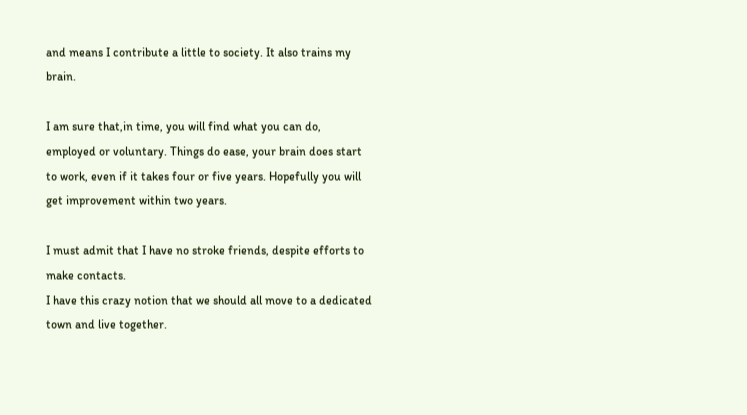and means I contribute a little to society. It also trains my brain.

I am sure that,in time, you will find what you can do, employed or voluntary. Things do ease, your brain does start to work, even if it takes four or five years. Hopefully you will get improvement within two years.

I must admit that I have no stroke friends, despite efforts to make contacts.
I have this crazy notion that we should all move to a dedicated town and live together.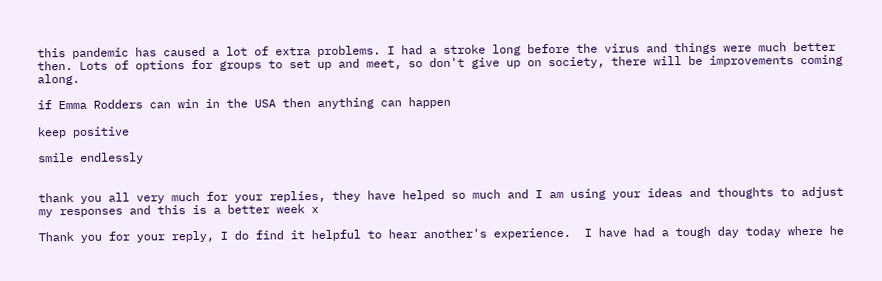this pandemic has caused a lot of extra problems. I had a stroke long before the virus and things were much better then. Lots of options for groups to set up and meet, so don't give up on society, there will be improvements coming along.

if Emma Rodders can win in the USA then anything can happen

keep positive

smile endlessly


thank you all very much for your replies, they have helped so much and I am using your ideas and thoughts to adjust my responses and this is a better week x

Thank you for your reply, I do find it helpful to hear another's experience.  I have had a tough day today where he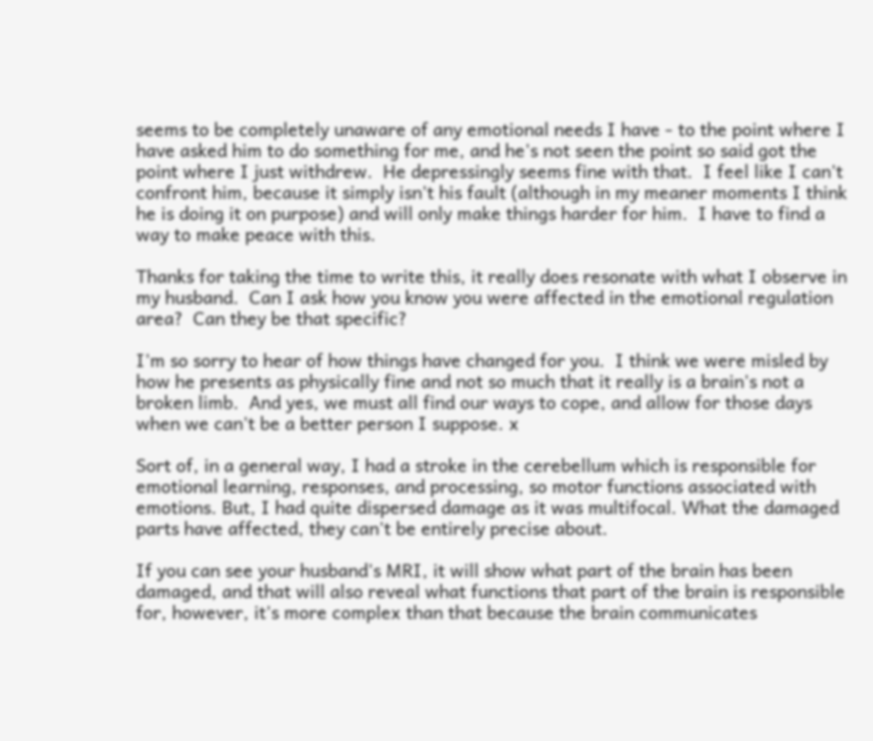seems to be completely unaware of any emotional needs I have - to the point where I have asked him to do something for me, and he's not seen the point so said got the point where I just withdrew.  He depressingly seems fine with that.  I feel like I can't confront him, because it simply isn't his fault (although in my meaner moments I think he is doing it on purpose) and will only make things harder for him.  I have to find a way to make peace with this.

Thanks for taking the time to write this, it really does resonate with what I observe in my husband.  Can I ask how you know you were affected in the emotional regulation area?  Can they be that specific?

I'm so sorry to hear of how things have changed for you.  I think we were misled by how he presents as physically fine and not so much that it really is a brain's not a broken limb.  And yes, we must all find our ways to cope, and allow for those days when we can't be a better person I suppose. x

Sort of, in a general way, I had a stroke in the cerebellum which is responsible for emotional learning, responses, and processing, so motor functions associated with emotions. But, I had quite dispersed damage as it was multifocal. What the damaged parts have affected, they can't be entirely precise about.

If you can see your husband's MRI, it will show what part of the brain has been damaged, and that will also reveal what functions that part of the brain is responsible for, however, it's more complex than that because the brain communicates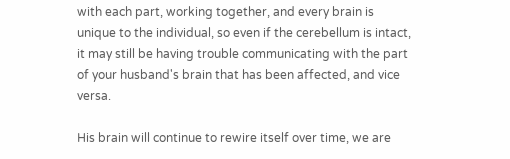with each part, working together, and every brain is unique to the individual, so even if the cerebellum is intact, it may still be having trouble communicating with the part of your husband's brain that has been affected, and vice versa.

His brain will continue to rewire itself over time, we are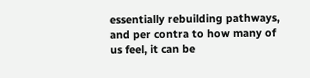essentially rebuilding pathways, and per contra to how many of us feel, it can be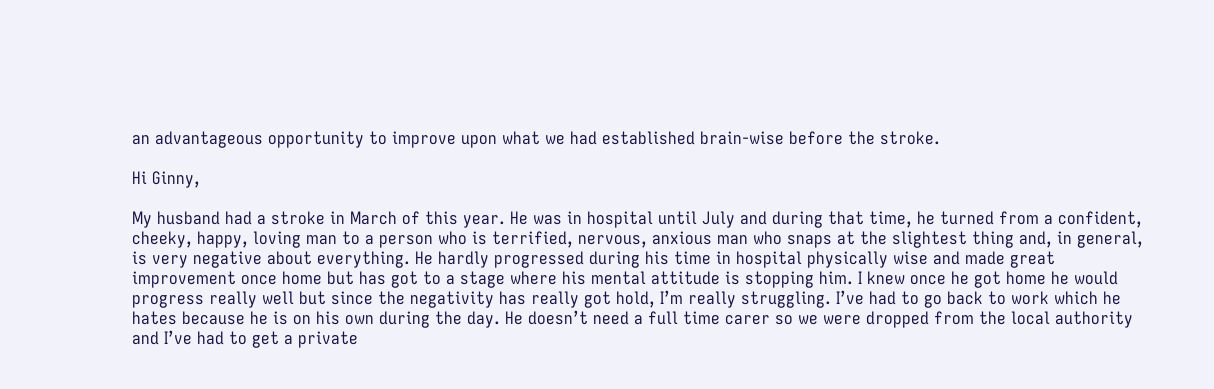an advantageous opportunity to improve upon what we had established brain-wise before the stroke.

Hi Ginny,

My husband had a stroke in March of this year. He was in hospital until July and during that time, he turned from a confident, cheeky, happy, loving man to a person who is terrified, nervous, anxious man who snaps at the slightest thing and, in general, is very negative about everything. He hardly progressed during his time in hospital physically wise and made great improvement once home but has got to a stage where his mental attitude is stopping him. I knew once he got home he would progress really well but since the negativity has really got hold, I’m really struggling. I’ve had to go back to work which he hates because he is on his own during the day. He doesn’t need a full time carer so we were dropped from the local authority and I’ve had to get a private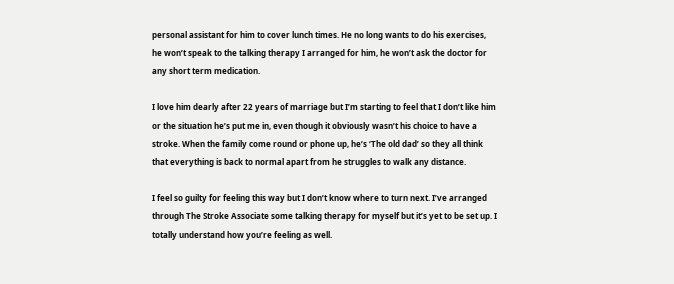personal assistant for him to cover lunch times. He no long wants to do his exercises, he won’t speak to the talking therapy I arranged for him, he won’t ask the doctor for any short term medication.

I love him dearly after 22 years of marriage but I’m starting to feel that I don’t like him or the situation he’s put me in, even though it obviously wasn’t his choice to have a stroke. When the family come round or phone up, he’s ‘The old dad’ so they all think that everything is back to normal apart from he struggles to walk any distance.

I feel so guilty for feeling this way but I don’t know where to turn next. I’ve arranged through The Stroke Associate some talking therapy for myself but it’s yet to be set up. I totally understand how you’re feeling as well.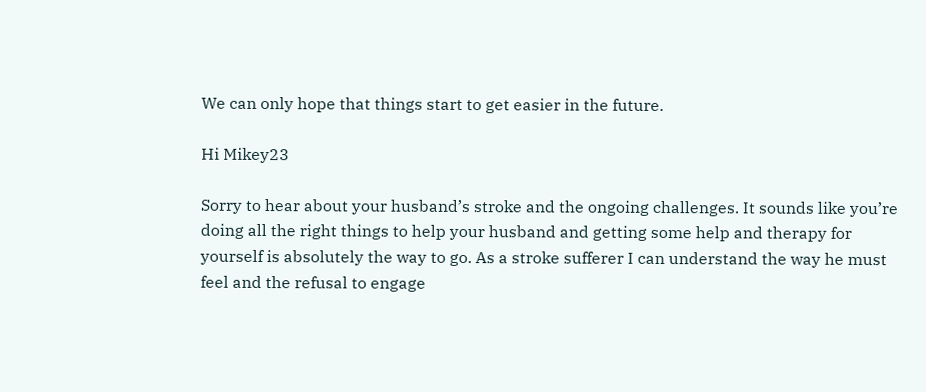We can only hope that things start to get easier in the future.

Hi Mikey23

Sorry to hear about your husband’s stroke and the ongoing challenges. It sounds like you’re doing all the right things to help your husband and getting some help and therapy for yourself is absolutely the way to go. As a stroke sufferer I can understand the way he must feel and the refusal to engage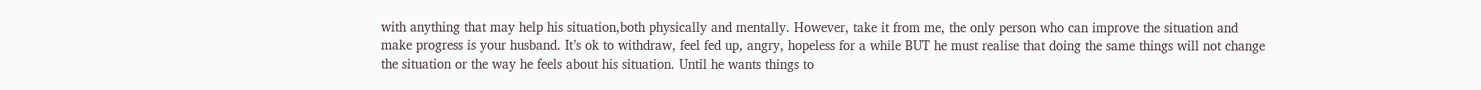with anything that may help his situation,both physically and mentally. However, take it from me, the only person who can improve the situation and make progress is your husband. It’s ok to withdraw, feel fed up, angry, hopeless for a while BUT he must realise that doing the same things will not change the situation or the way he feels about his situation. Until he wants things to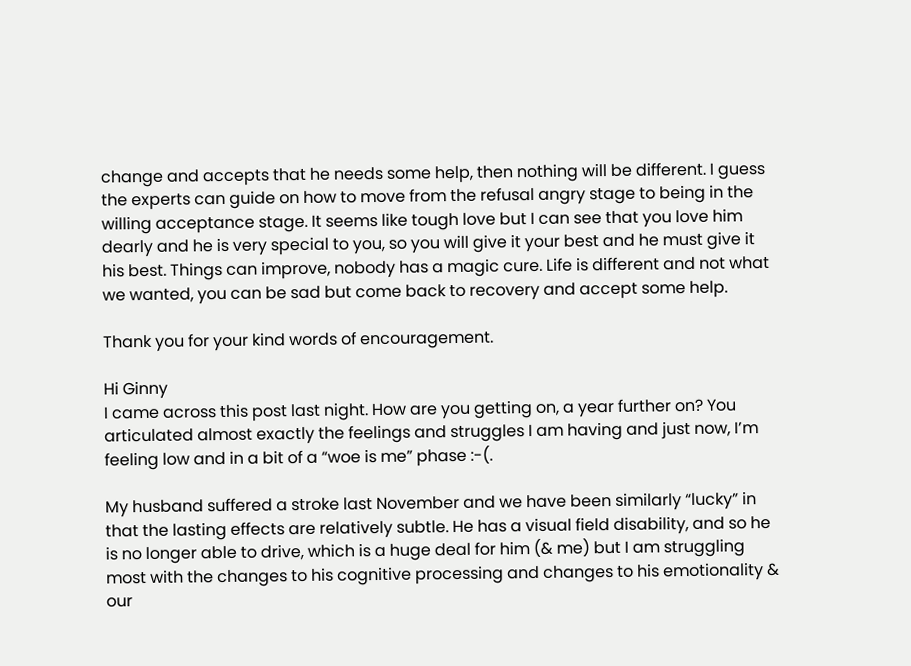change and accepts that he needs some help, then nothing will be different. I guess the experts can guide on how to move from the refusal angry stage to being in the willing acceptance stage. It seems like tough love but I can see that you love him dearly and he is very special to you, so you will give it your best and he must give it his best. Things can improve, nobody has a magic cure. Life is different and not what we wanted, you can be sad but come back to recovery and accept some help.

Thank you for your kind words of encouragement.

Hi Ginny
I came across this post last night. How are you getting on, a year further on? You articulated almost exactly the feelings and struggles I am having and just now, I’m feeling low and in a bit of a “woe is me” phase :-(.

My husband suffered a stroke last November and we have been similarly “lucky” in that the lasting effects are relatively subtle. He has a visual field disability, and so he is no longer able to drive, which is a huge deal for him (& me) but I am struggling most with the changes to his cognitive processing and changes to his emotionality & our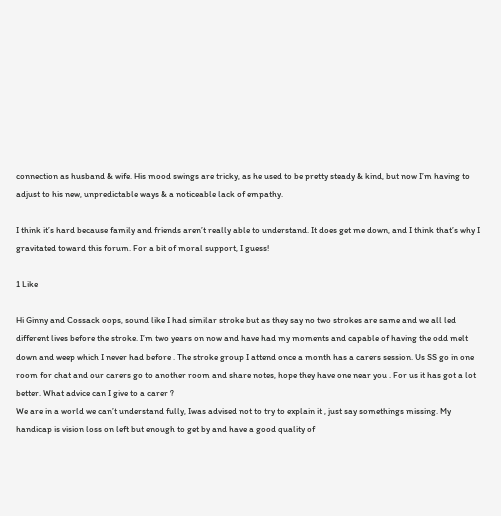connection as husband & wife. His mood swings are tricky, as he used to be pretty steady & kind, but now I’m having to adjust to his new, unpredictable ways & a noticeable lack of empathy.

I think it’s hard because family and friends aren’t really able to understand. It does get me down, and I think that’s why I gravitated toward this forum. For a bit of moral support, I guess!

1 Like

Hi Ginny and Cossack oops, sound like I had similar stroke but as they say no two strokes are same and we all led different lives before the stroke. I’m two years on now and have had my moments and capable of having the odd melt down and weep which I never had before . The stroke group I attend once a month has a carers session. Us SS go in one room for chat and our carers go to another room and share notes, hope they have one near you . For us it has got a lot better. What advice can I give to a carer ?
We are in a world we can’t understand fully, Iwas advised not to try to explain it , just say somethings missing. My handicap is vision loss on left but enough to get by and have a good quality of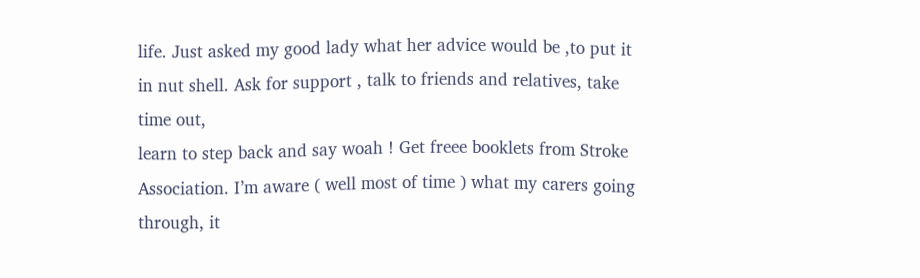life. Just asked my good lady what her advice would be ,to put it in nut shell. Ask for support , talk to friends and relatives, take time out,
learn to step back and say woah ! Get freee booklets from Stroke Association. I’m aware ( well most of time ) what my carers going through, it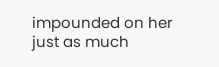impounded on her just as much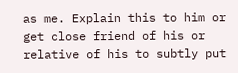as me. Explain this to him or get close friend of his or relative of his to subtly put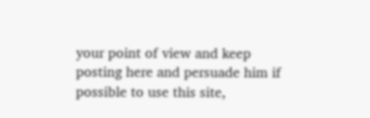your point of view and keep posting here and persuade him if possible to use this site,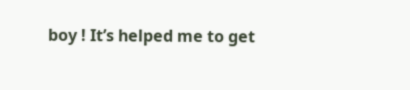boy ! It’s helped me to get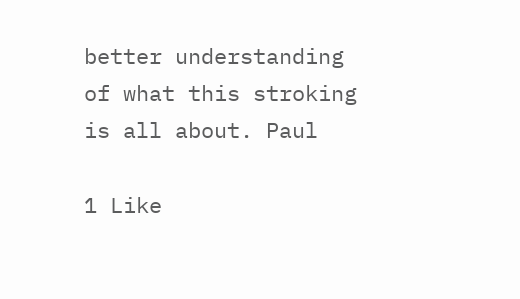better understanding of what this stroking is all about. Paul

1 Like